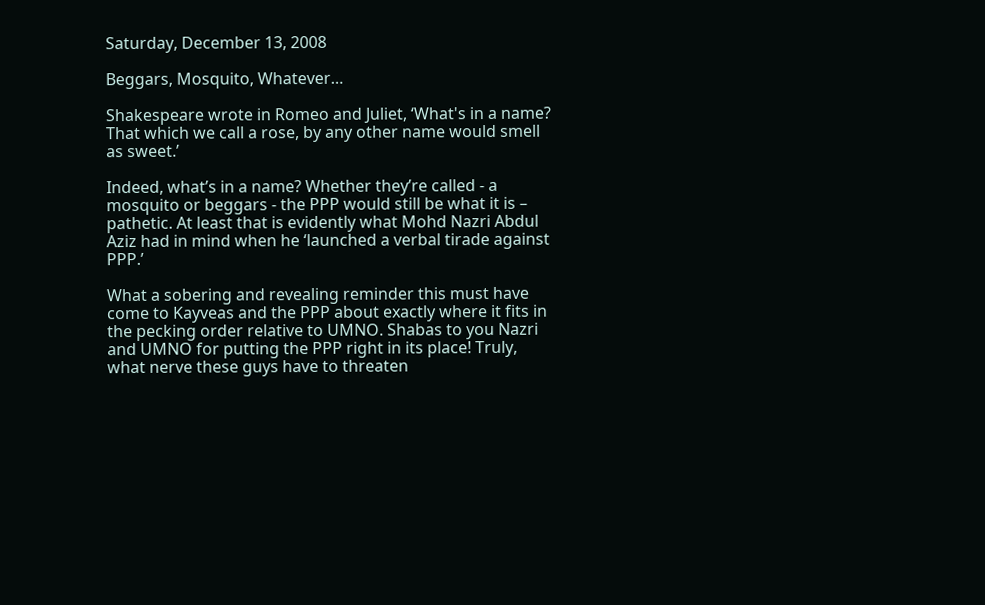Saturday, December 13, 2008

Beggars, Mosquito, Whatever…

Shakespeare wrote in Romeo and Juliet, ‘What's in a name? That which we call a rose, by any other name would smell as sweet.’

Indeed, what’s in a name? Whether they’re called - a mosquito or beggars - the PPP would still be what it is – pathetic. At least that is evidently what Mohd Nazri Abdul Aziz had in mind when he ‘launched a verbal tirade against PPP.’

What a sobering and revealing reminder this must have come to Kayveas and the PPP about exactly where it fits in the pecking order relative to UMNO. Shabas to you Nazri and UMNO for putting the PPP right in its place! Truly, what nerve these guys have to threaten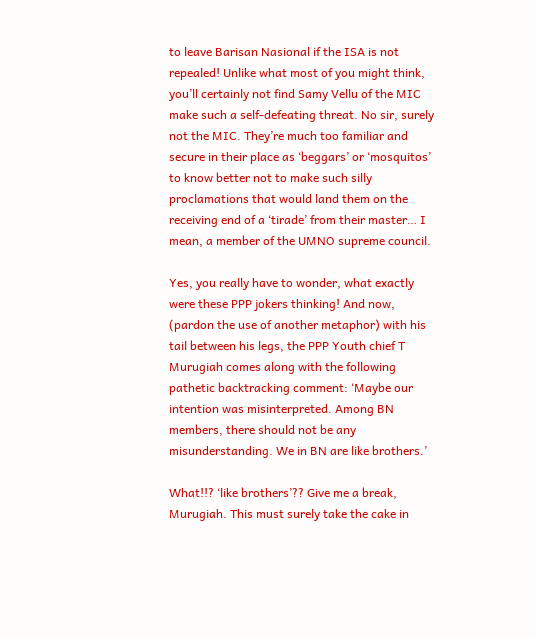to leave Barisan Nasional if the ISA is not repealed! Unlike what most of you might think, you’ll certainly not find Samy Vellu of the MIC make such a self-defeating threat. No sir, surely not the MIC. They’re much too familiar and secure in their place as ‘beggars’ or ‘mosquitos’ to know better not to make such silly proclamations that would land them on the receiving end of a ‘tirade’ from their master… I mean, a member of the UMNO supreme council.

Yes, you really have to wonder, what exactly were these PPP jokers thinking! And now, (pardon the use of another metaphor) with his tail between his legs, the PPP Youth chief T Murugiah comes along with the following pathetic backtracking comment: ‘Maybe our intention was misinterpreted. Among BN members, there should not be any misunderstanding. We in BN are like brothers.’

What!!? ‘like brothers’?? Give me a break, Murugiah. This must surely take the cake in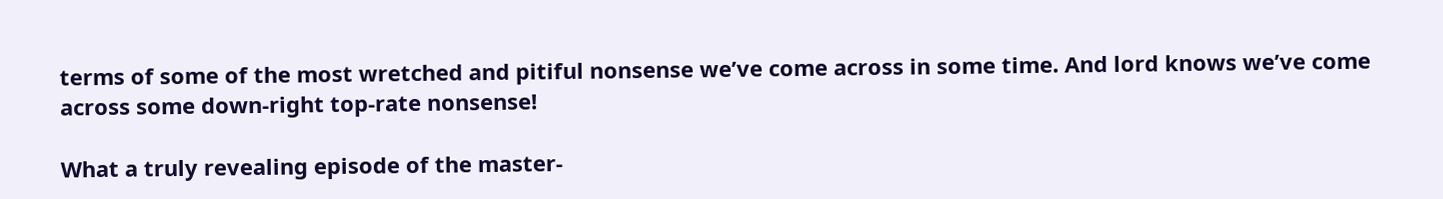terms of some of the most wretched and pitiful nonsense we’ve come across in some time. And lord knows we’ve come across some down-right top-rate nonsense!

What a truly revealing episode of the master-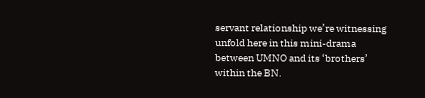servant relationship we’re witnessing unfold here in this mini-drama between UMNO and its ‘brothers’ within the BN.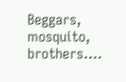Beggars, mosquito, brothers….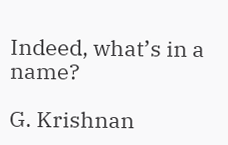Indeed, what’s in a name?

G. Krishnan